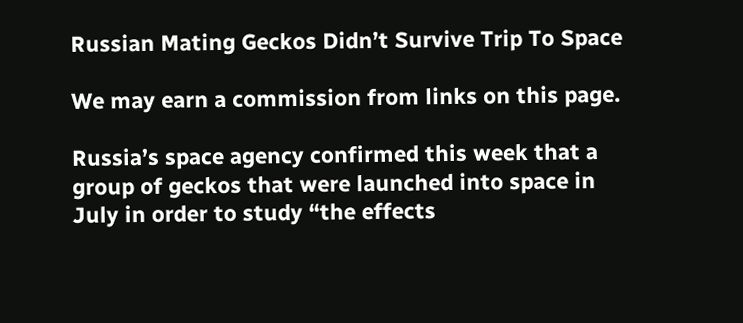Russian Mating Geckos Didn’t Survive Trip To Space

We may earn a commission from links on this page.

Russia’s space agency confirmed this week that a group of geckos that were launched into space in July in order to study “the effects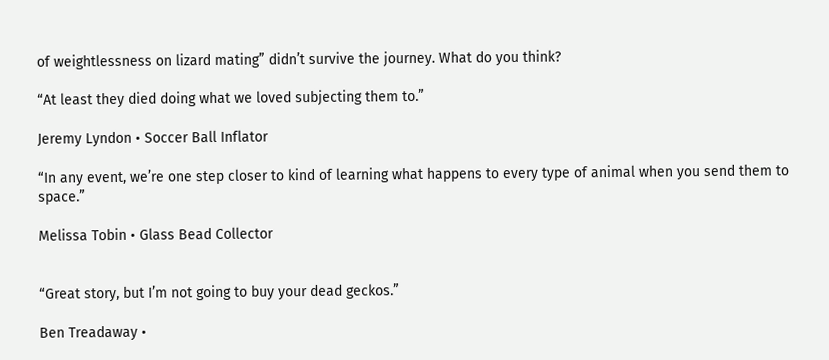of weightlessness on lizard mating” didn’t survive the journey. What do you think?

“At least they died doing what we loved subjecting them to.”

Jeremy Lyndon • Soccer Ball Inflator

“In any event, we’re one step closer to kind of learning what happens to every type of animal when you send them to space.”

Melissa Tobin • Glass Bead Collector


“Great story, but I’m not going to buy your dead geckos.”

Ben Treadaway •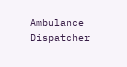Ambulance Dispatcher